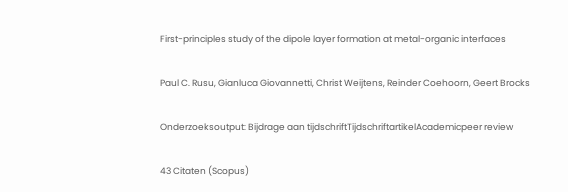First-principles study of the dipole layer formation at metal-organic interfaces

Paul C. Rusu, Gianluca Giovannetti, Christ Weijtens, Reinder Coehoorn, Geert Brocks

Onderzoeksoutput: Bijdrage aan tijdschriftTijdschriftartikelAcademicpeer review

43 Citaten (Scopus)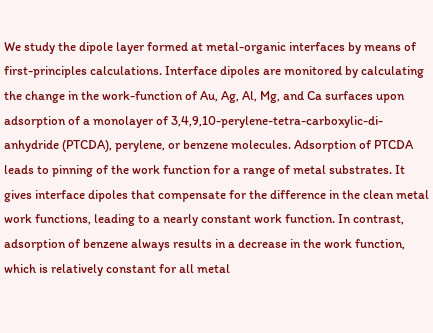We study the dipole layer formed at metal-organic interfaces by means of first-principles calculations. Interface dipoles are monitored by calculating the change in the work-function of Au, Ag, Al, Mg, and Ca surfaces upon adsorption of a monolayer of 3,4,9,10-perylene-tetra-carboxylic-di-anhydride (PTCDA), perylene, or benzene molecules. Adsorption of PTCDA leads to pinning of the work function for a range of metal substrates. It gives interface dipoles that compensate for the difference in the clean metal work functions, leading to a nearly constant work function. In contrast, adsorption of benzene always results in a decrease in the work function, which is relatively constant for all metal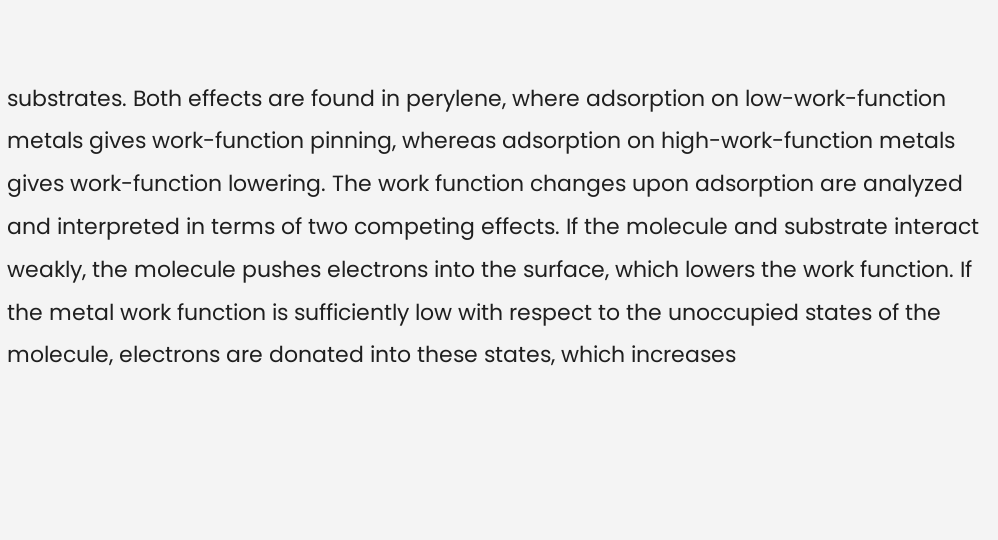substrates. Both effects are found in perylene, where adsorption on low-work-function metals gives work-function pinning, whereas adsorption on high-work-function metals gives work-function lowering. The work function changes upon adsorption are analyzed and interpreted in terms of two competing effects. If the molecule and substrate interact weakly, the molecule pushes electrons into the surface, which lowers the work function. If the metal work function is sufficiently low with respect to the unoccupied states of the molecule, electrons are donated into these states, which increases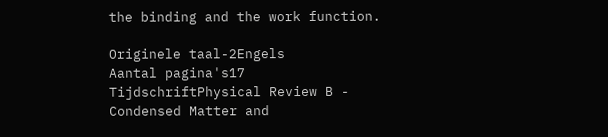the binding and the work function.

Originele taal-2Engels
Aantal pagina's17
TijdschriftPhysical Review B - Condensed Matter and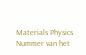Materials Physics
Nummer van het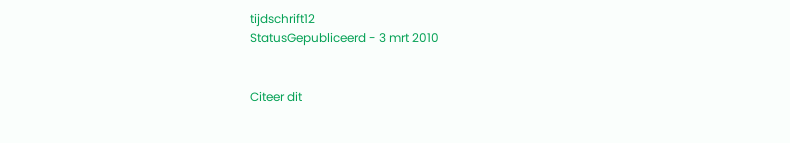tijdschrift12
StatusGepubliceerd - 3 mrt 2010


Citeer dit